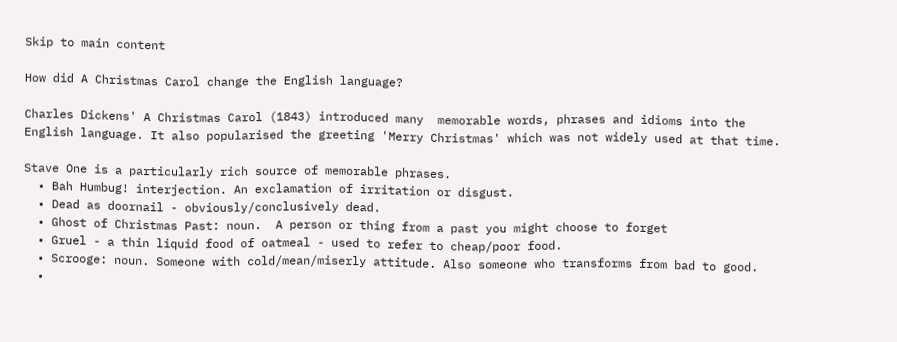Skip to main content

How did A Christmas Carol change the English language?

Charles Dickens' A Christmas Carol (1843) introduced many  memorable words, phrases and idioms into the English language. It also popularised the greeting 'Merry Christmas' which was not widely used at that time.

Stave One is a particularly rich source of memorable phrases.
  • Bah Humbug! interjection. An exclamation of irritation or disgust.
  • Dead as doornail - obviously/conclusively dead.
  • Ghost of Christmas Past: noun.  A person or thing from a past you might choose to forget
  • Gruel - a thin liquid food of oatmeal - used to refer to cheap/poor food.
  • Scrooge: noun. Someone with cold/mean/miserly attitude. Also someone who transforms from bad to good.
  •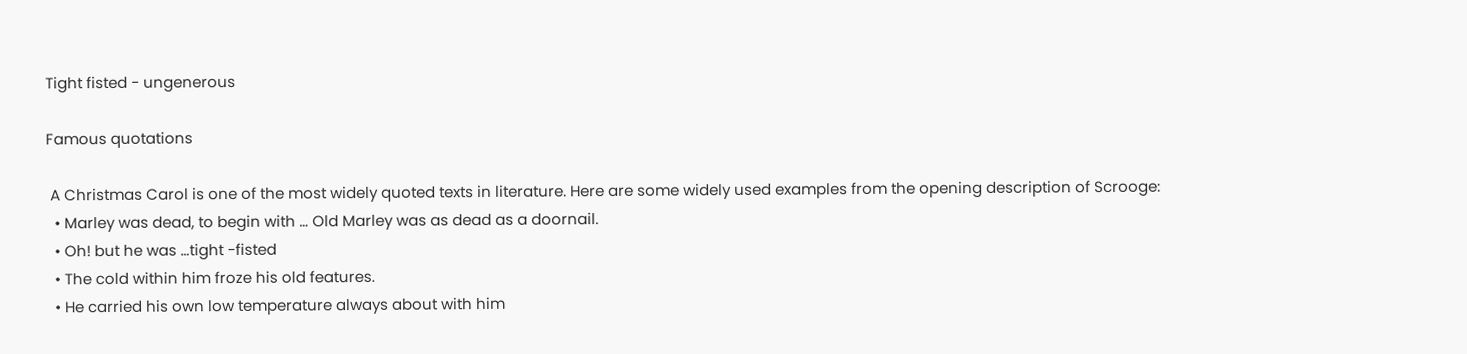Tight fisted - ungenerous

Famous quotations

 A Christmas Carol is one of the most widely quoted texts in literature. Here are some widely used examples from the opening description of Scrooge:
  • Marley was dead, to begin with … Old Marley was as dead as a doornail.
  • Oh! but he was …tight -fisted
  • The cold within him froze his old features.
  • He carried his own low temperature always about with him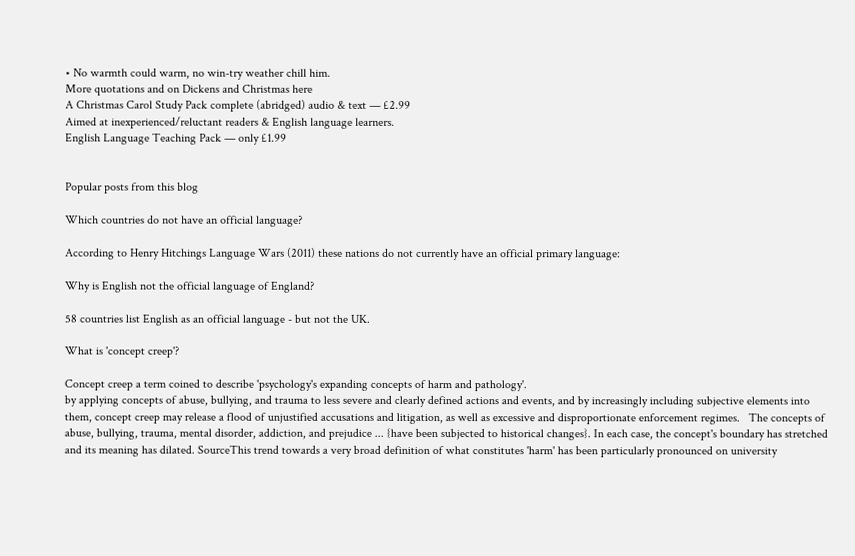• No warmth could warm, no win-try weather chill him.
More quotations and on Dickens and Christmas here
A Christmas Carol Study Pack complete (abridged) audio & text — £2.99
Aimed at inexperienced/reluctant readers & English language learners.
English Language Teaching Pack — only £1.99


Popular posts from this blog

Which countries do not have an official language?

According to Henry Hitchings Language Wars (2011) these nations do not currently have an official primary language:

Why is English not the official language of England?

58 countries list English as an official language - but not the UK.

What is 'concept creep'?

Concept creep a term coined to describe 'psychology's expanding concepts of harm and pathology'.
by applying concepts of abuse, bullying, and trauma to less severe and clearly defined actions and events, and by increasingly including subjective elements into them, concept creep may release a flood of unjustified accusations and litigation, as well as excessive and disproportionate enforcement regimes.   The concepts of abuse, bullying, trauma, mental disorder, addiction, and prejudice ... {have been subjected to historical changes}. In each case, the concept's boundary has stretched and its meaning has dilated. SourceThis trend towards a very broad definition of what constitutes 'harm' has been particularly pronounced on university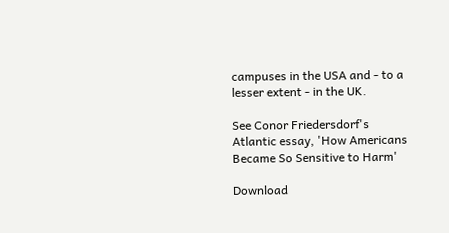campuses in the USA and - to a lesser extent - in the UK.

See Conor Friedersdorf's Atlantic essay, 'How Americans Became So Sensitive to Harm'

Download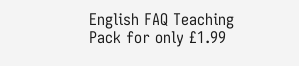English FAQ Teaching Pack for only £1.99